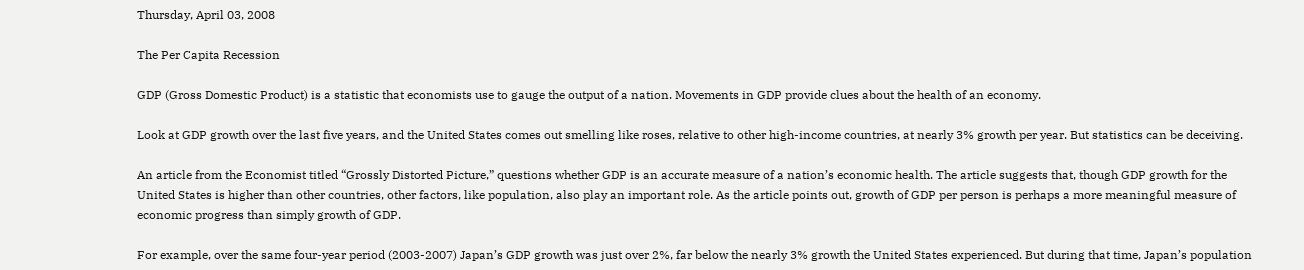Thursday, April 03, 2008

The Per Capita Recession

GDP (Gross Domestic Product) is a statistic that economists use to gauge the output of a nation. Movements in GDP provide clues about the health of an economy.

Look at GDP growth over the last five years, and the United States comes out smelling like roses, relative to other high-income countries, at nearly 3% growth per year. But statistics can be deceiving.

An article from the Economist titled “Grossly Distorted Picture,” questions whether GDP is an accurate measure of a nation’s economic health. The article suggests that, though GDP growth for the United States is higher than other countries, other factors, like population, also play an important role. As the article points out, growth of GDP per person is perhaps a more meaningful measure of economic progress than simply growth of GDP.

For example, over the same four-year period (2003-2007) Japan’s GDP growth was just over 2%, far below the nearly 3% growth the United States experienced. But during that time, Japan’s population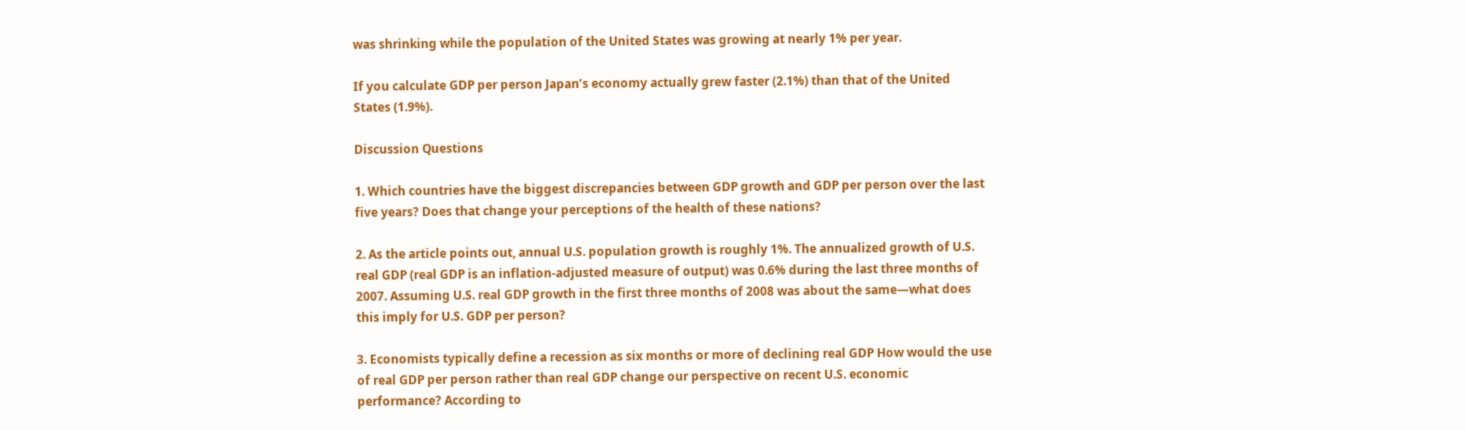was shrinking while the population of the United States was growing at nearly 1% per year.

If you calculate GDP per person Japan’s economy actually grew faster (2.1%) than that of the United States (1.9%).

Discussion Questions

1. Which countries have the biggest discrepancies between GDP growth and GDP per person over the last five years? Does that change your perceptions of the health of these nations?

2. As the article points out, annual U.S. population growth is roughly 1%. The annualized growth of U.S. real GDP (real GDP is an inflation-adjusted measure of output) was 0.6% during the last three months of 2007. Assuming U.S. real GDP growth in the first three months of 2008 was about the same—what does this imply for U.S. GDP per person?

3. Economists typically define a recession as six months or more of declining real GDP How would the use of real GDP per person rather than real GDP change our perspective on recent U.S. economic performance? According to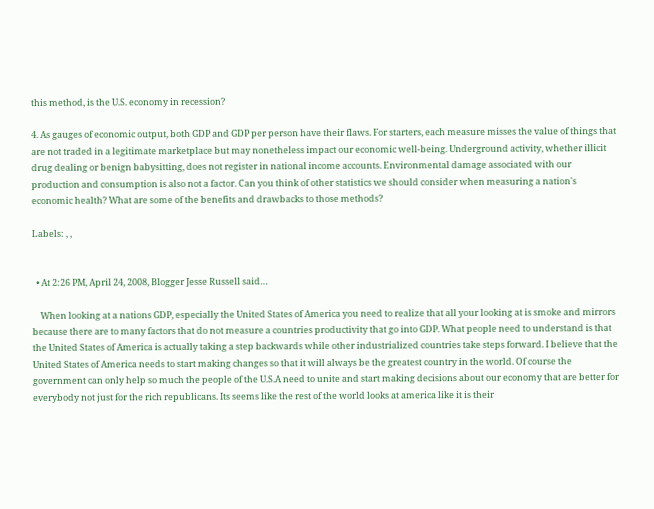this method, is the U.S. economy in recession?

4. As gauges of economic output, both GDP and GDP per person have their flaws. For starters, each measure misses the value of things that are not traded in a legitimate marketplace but may nonetheless impact our economic well-being. Underground activity, whether illicit drug dealing or benign babysitting, does not register in national income accounts. Environmental damage associated with our production and consumption is also not a factor. Can you think of other statistics we should consider when measuring a nation's economic health? What are some of the benefits and drawbacks to those methods?

Labels: , ,


  • At 2:26 PM, April 24, 2008, Blogger Jesse Russell said…

    When looking at a nations GDP, especially the United States of America you need to realize that all your looking at is smoke and mirrors because there are to many factors that do not measure a countries productivity that go into GDP. What people need to understand is that the United States of America is actually taking a step backwards while other industrialized countries take steps forward. I believe that the United States of America needs to start making changes so that it will always be the greatest country in the world. Of course the government can only help so much the people of the U.S.A need to unite and start making decisions about our economy that are better for everybody not just for the rich republicans. Its seems like the rest of the world looks at america like it is their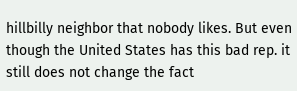hillbilly neighbor that nobody likes. But even though the United States has this bad rep. it still does not change the fact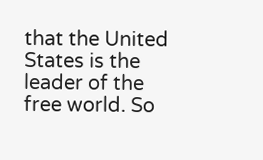that the United States is the leader of the free world. So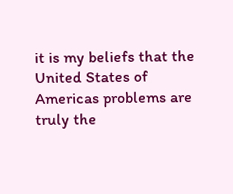it is my beliefs that the United States of Americas problems are truly the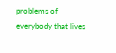problems of everybody that lives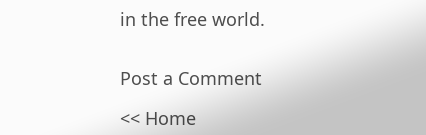in the free world.


Post a Comment

<< Home